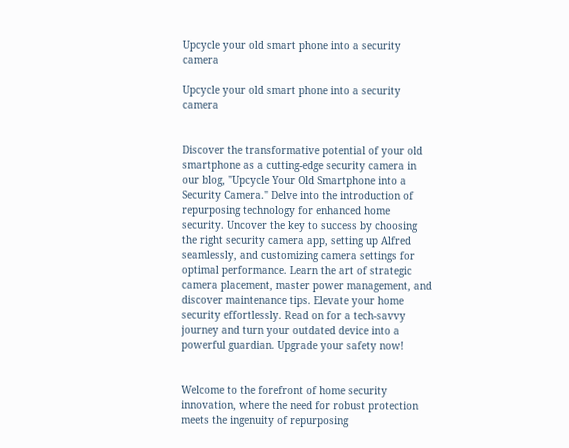Upcycle your old smart phone into a security camera

Upcycle your old smart phone into a security camera


Discover the transformative potential of your old smartphone as a cutting-edge security camera in our blog, "Upcycle Your Old Smartphone into a Security Camera." Delve into the introduction of repurposing technology for enhanced home security. Uncover the key to success by choosing the right security camera app, setting up Alfred seamlessly, and customizing camera settings for optimal performance. Learn the art of strategic camera placement, master power management, and discover maintenance tips. Elevate your home security effortlessly. Read on for a tech-savvy journey and turn your outdated device into a powerful guardian. Upgrade your safety now!


Welcome to the forefront of home security innovation, where the need for robust protection meets the ingenuity of repurposing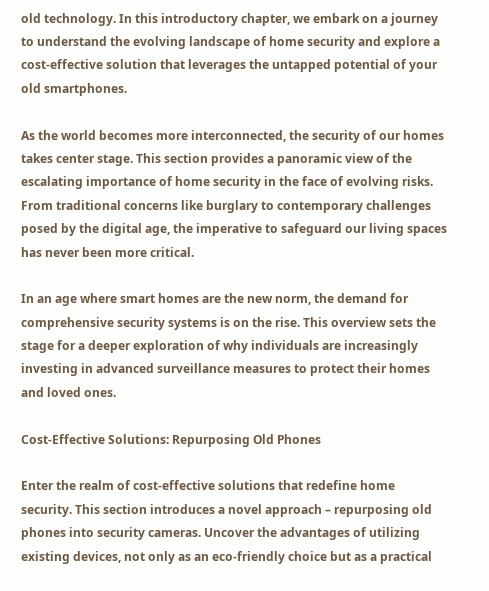old technology. In this introductory chapter, we embark on a journey to understand the evolving landscape of home security and explore a cost-effective solution that leverages the untapped potential of your old smartphones.

As the world becomes more interconnected, the security of our homes takes center stage. This section provides a panoramic view of the escalating importance of home security in the face of evolving risks. From traditional concerns like burglary to contemporary challenges posed by the digital age, the imperative to safeguard our living spaces has never been more critical.

In an age where smart homes are the new norm, the demand for comprehensive security systems is on the rise. This overview sets the stage for a deeper exploration of why individuals are increasingly investing in advanced surveillance measures to protect their homes and loved ones.

Cost-Effective Solutions: Repurposing Old Phones

Enter the realm of cost-effective solutions that redefine home security. This section introduces a novel approach – repurposing old phones into security cameras. Uncover the advantages of utilizing existing devices, not only as an eco-friendly choice but as a practical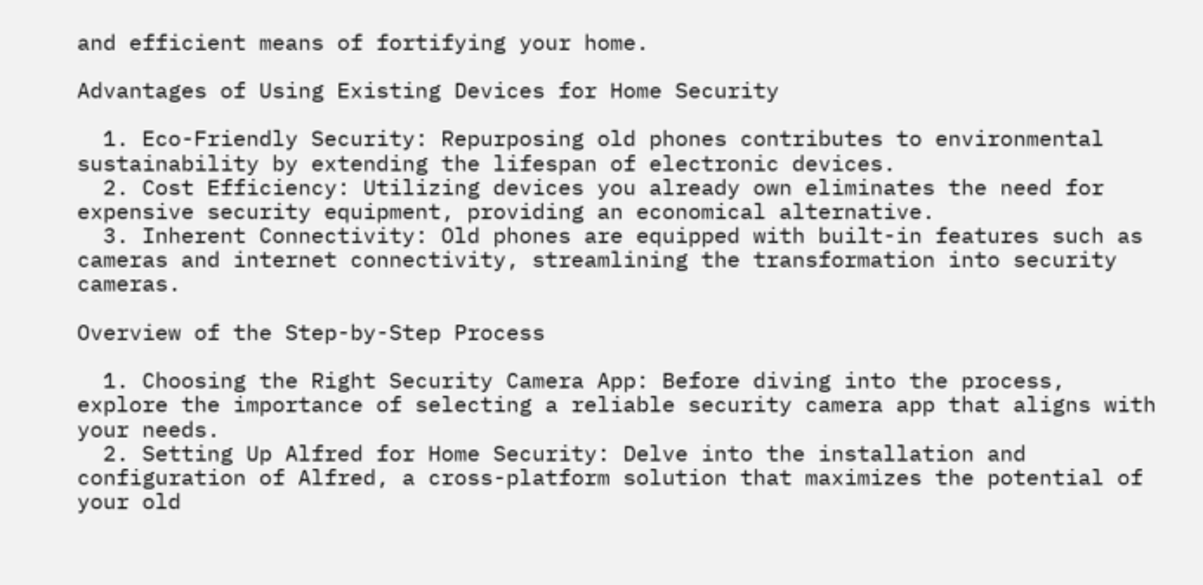and efficient means of fortifying your home.

Advantages of Using Existing Devices for Home Security

  1. Eco-Friendly Security: Repurposing old phones contributes to environmental sustainability by extending the lifespan of electronic devices.
  2. Cost Efficiency: Utilizing devices you already own eliminates the need for expensive security equipment, providing an economical alternative.
  3. Inherent Connectivity: Old phones are equipped with built-in features such as cameras and internet connectivity, streamlining the transformation into security cameras.

Overview of the Step-by-Step Process

  1. Choosing the Right Security Camera App: Before diving into the process, explore the importance of selecting a reliable security camera app that aligns with your needs.
  2. Setting Up Alfred for Home Security: Delve into the installation and configuration of Alfred, a cross-platform solution that maximizes the potential of your old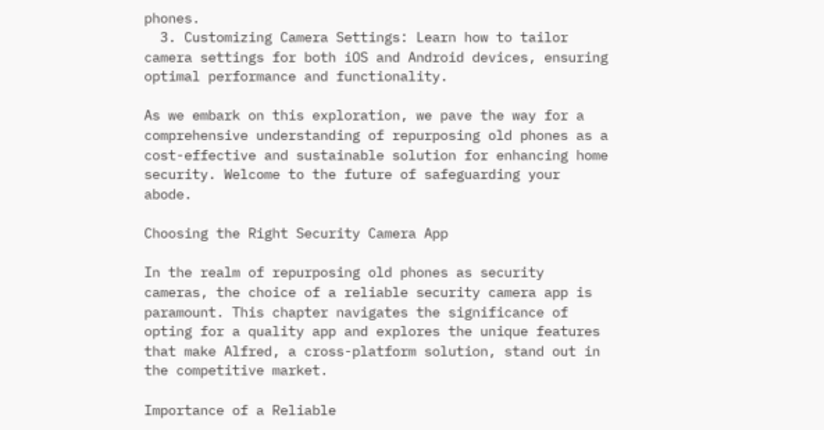phones.
  3. Customizing Camera Settings: Learn how to tailor camera settings for both iOS and Android devices, ensuring optimal performance and functionality.

As we embark on this exploration, we pave the way for a comprehensive understanding of repurposing old phones as a cost-effective and sustainable solution for enhancing home security. Welcome to the future of safeguarding your abode.

Choosing the Right Security Camera App

In the realm of repurposing old phones as security cameras, the choice of a reliable security camera app is paramount. This chapter navigates the significance of opting for a quality app and explores the unique features that make Alfred, a cross-platform solution, stand out in the competitive market.

Importance of a Reliable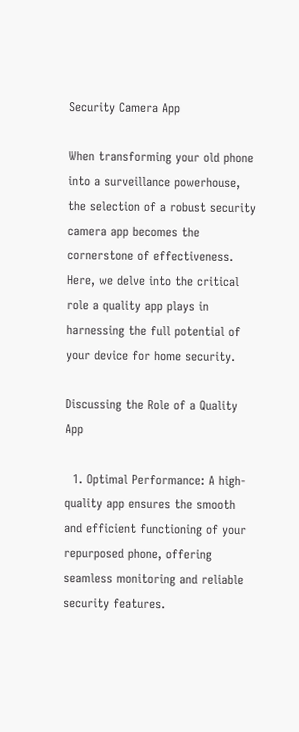Security Camera App

When transforming your old phone into a surveillance powerhouse, the selection of a robust security camera app becomes the cornerstone of effectiveness. Here, we delve into the critical role a quality app plays in harnessing the full potential of your device for home security.

Discussing the Role of a Quality App

  1. Optimal Performance: A high-quality app ensures the smooth and efficient functioning of your repurposed phone, offering seamless monitoring and reliable security features.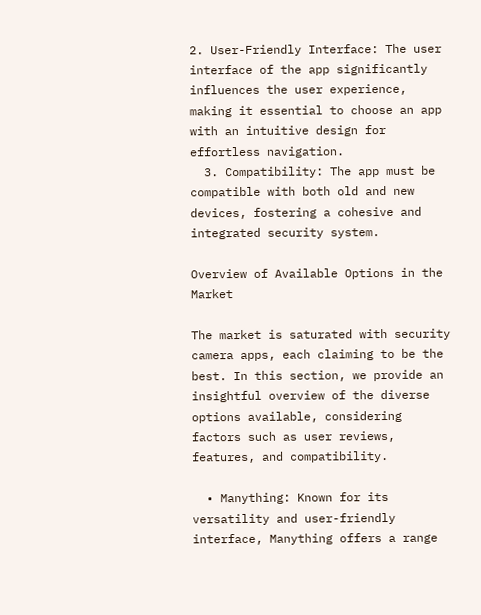2. User-Friendly Interface: The user interface of the app significantly influences the user experience, making it essential to choose an app with an intuitive design for effortless navigation.
  3. Compatibility: The app must be compatible with both old and new devices, fostering a cohesive and integrated security system.

Overview of Available Options in the Market

The market is saturated with security camera apps, each claiming to be the best. In this section, we provide an insightful overview of the diverse options available, considering factors such as user reviews, features, and compatibility.

  • Manything: Known for its versatility and user-friendly interface, Manything offers a range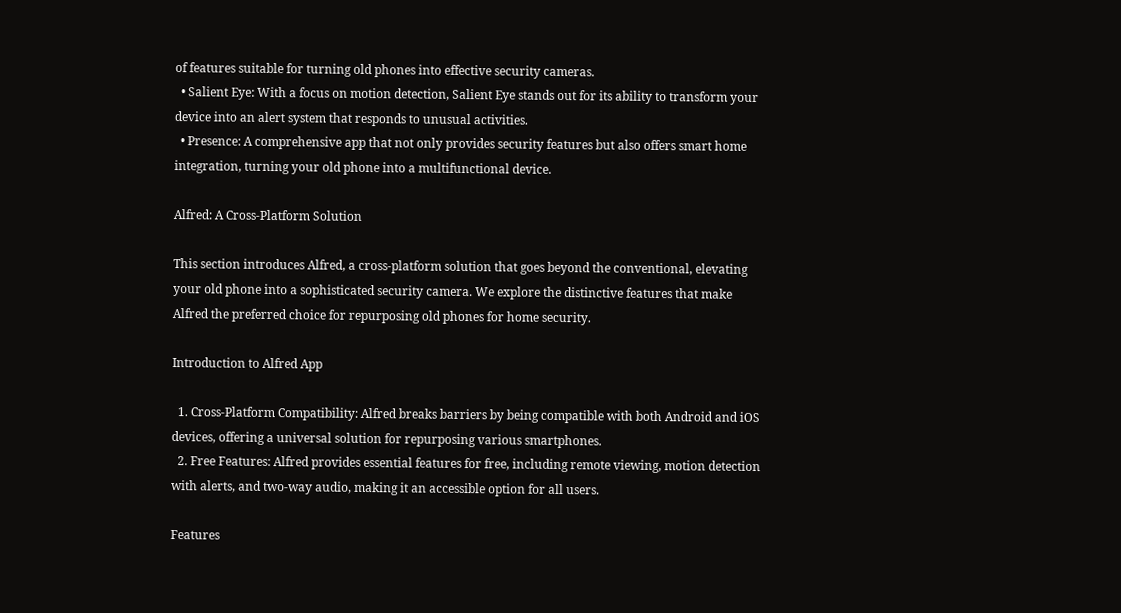of features suitable for turning old phones into effective security cameras.
  • Salient Eye: With a focus on motion detection, Salient Eye stands out for its ability to transform your device into an alert system that responds to unusual activities.
  • Presence: A comprehensive app that not only provides security features but also offers smart home integration, turning your old phone into a multifunctional device.

Alfred: A Cross-Platform Solution

This section introduces Alfred, a cross-platform solution that goes beyond the conventional, elevating your old phone into a sophisticated security camera. We explore the distinctive features that make Alfred the preferred choice for repurposing old phones for home security.

Introduction to Alfred App

  1. Cross-Platform Compatibility: Alfred breaks barriers by being compatible with both Android and iOS devices, offering a universal solution for repurposing various smartphones.
  2. Free Features: Alfred provides essential features for free, including remote viewing, motion detection with alerts, and two-way audio, making it an accessible option for all users.

Features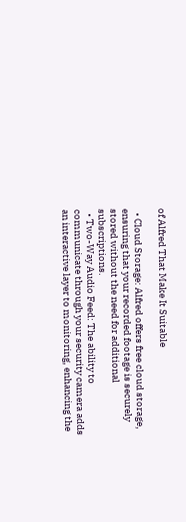of Alfred That Make It Suitable

  • Cloud Storage: Alfred offers free cloud storage, ensuring that your recorded footage is securely stored without the need for additional subscriptions.
  • Two-Way Audio Feed: The ability to communicate through your security camera adds an interactive layer to monitoring, enhancing the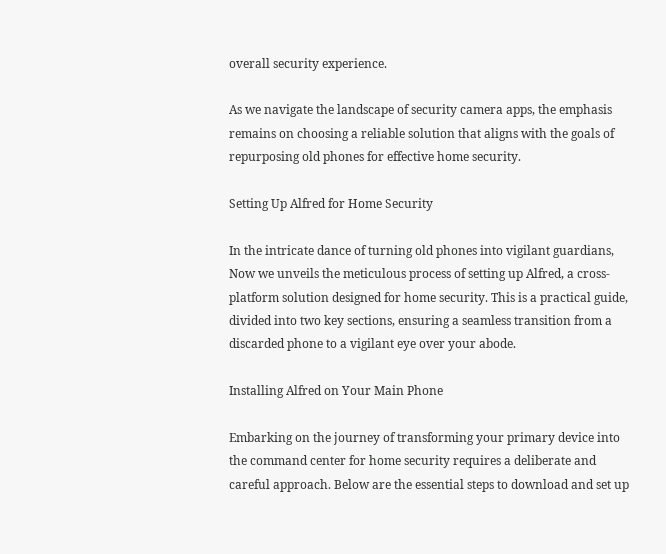overall security experience.

As we navigate the landscape of security camera apps, the emphasis remains on choosing a reliable solution that aligns with the goals of repurposing old phones for effective home security.

Setting Up Alfred for Home Security

In the intricate dance of turning old phones into vigilant guardians, Now we unveils the meticulous process of setting up Alfred, a cross-platform solution designed for home security. This is a practical guide, divided into two key sections, ensuring a seamless transition from a discarded phone to a vigilant eye over your abode.

Installing Alfred on Your Main Phone

Embarking on the journey of transforming your primary device into the command center for home security requires a deliberate and careful approach. Below are the essential steps to download and set up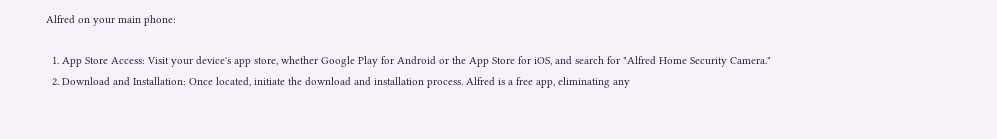Alfred on your main phone:

  1. App Store Access: Visit your device's app store, whether Google Play for Android or the App Store for iOS, and search for "Alfred Home Security Camera."
  2. Download and Installation: Once located, initiate the download and installation process. Alfred is a free app, eliminating any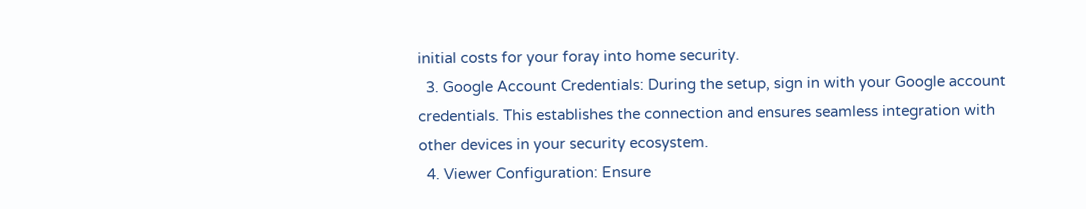initial costs for your foray into home security.
  3. Google Account Credentials: During the setup, sign in with your Google account credentials. This establishes the connection and ensures seamless integration with other devices in your security ecosystem.
  4. Viewer Configuration: Ensure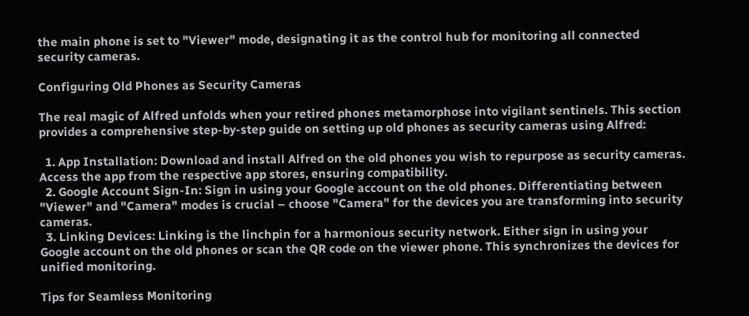the main phone is set to "Viewer" mode, designating it as the control hub for monitoring all connected security cameras.

Configuring Old Phones as Security Cameras

The real magic of Alfred unfolds when your retired phones metamorphose into vigilant sentinels. This section provides a comprehensive step-by-step guide on setting up old phones as security cameras using Alfred:

  1. App Installation: Download and install Alfred on the old phones you wish to repurpose as security cameras. Access the app from the respective app stores, ensuring compatibility.
  2. Google Account Sign-In: Sign in using your Google account on the old phones. Differentiating between "Viewer" and "Camera" modes is crucial – choose "Camera" for the devices you are transforming into security cameras.
  3. Linking Devices: Linking is the linchpin for a harmonious security network. Either sign in using your Google account on the old phones or scan the QR code on the viewer phone. This synchronizes the devices for unified monitoring.

Tips for Seamless Monitoring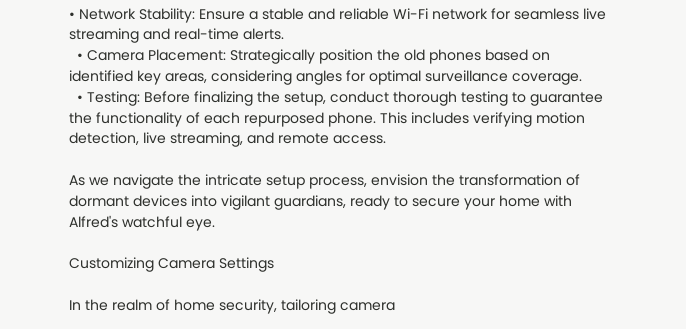• Network Stability: Ensure a stable and reliable Wi-Fi network for seamless live streaming and real-time alerts.
  • Camera Placement: Strategically position the old phones based on identified key areas, considering angles for optimal surveillance coverage.
  • Testing: Before finalizing the setup, conduct thorough testing to guarantee the functionality of each repurposed phone. This includes verifying motion detection, live streaming, and remote access.

As we navigate the intricate setup process, envision the transformation of dormant devices into vigilant guardians, ready to secure your home with Alfred's watchful eye.

Customizing Camera Settings

In the realm of home security, tailoring camera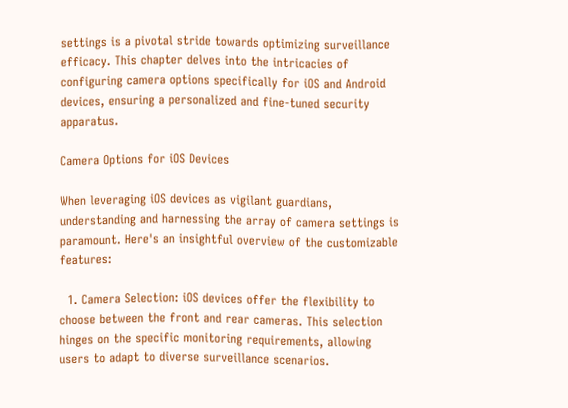settings is a pivotal stride towards optimizing surveillance efficacy. This chapter delves into the intricacies of configuring camera options specifically for iOS and Android devices, ensuring a personalized and fine-tuned security apparatus.

Camera Options for iOS Devices

When leveraging iOS devices as vigilant guardians, understanding and harnessing the array of camera settings is paramount. Here's an insightful overview of the customizable features:

  1. Camera Selection: iOS devices offer the flexibility to choose between the front and rear cameras. This selection hinges on the specific monitoring requirements, allowing users to adapt to diverse surveillance scenarios.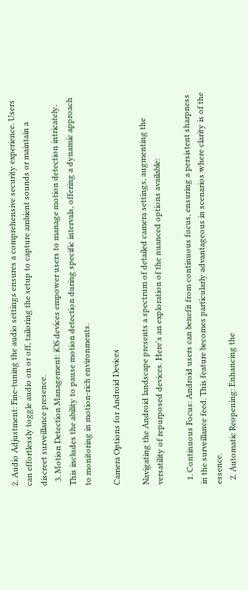2. Audio Adjustment: Fine-tuning the audio settings ensures a comprehensive security experience. Users can effortlessly toggle audio on or off, tailoring the setup to capture ambient sounds or maintain a discreet surveillance presence.
  3. Motion Detection Management: iOS devices empower users to manage motion detection intricately. This includes the ability to pause motion detection during specific intervals, offering a dynamic approach to monitoring in motion-rich environments.

Camera Options for Android Devices

Navigating the Android landscape presents a spectrum of detailed camera settings, augmenting the versatility of repurposed devices. Here's an exploration of the nuanced options available:

  1. Continuous Focus: Android users can benefit from continuous focus, ensuring a persistent sharpness in the surveillance feed. This feature becomes particularly advantageous in scenarios where clarity is of the essence.
  2. Automatic Reopening: Enhancing the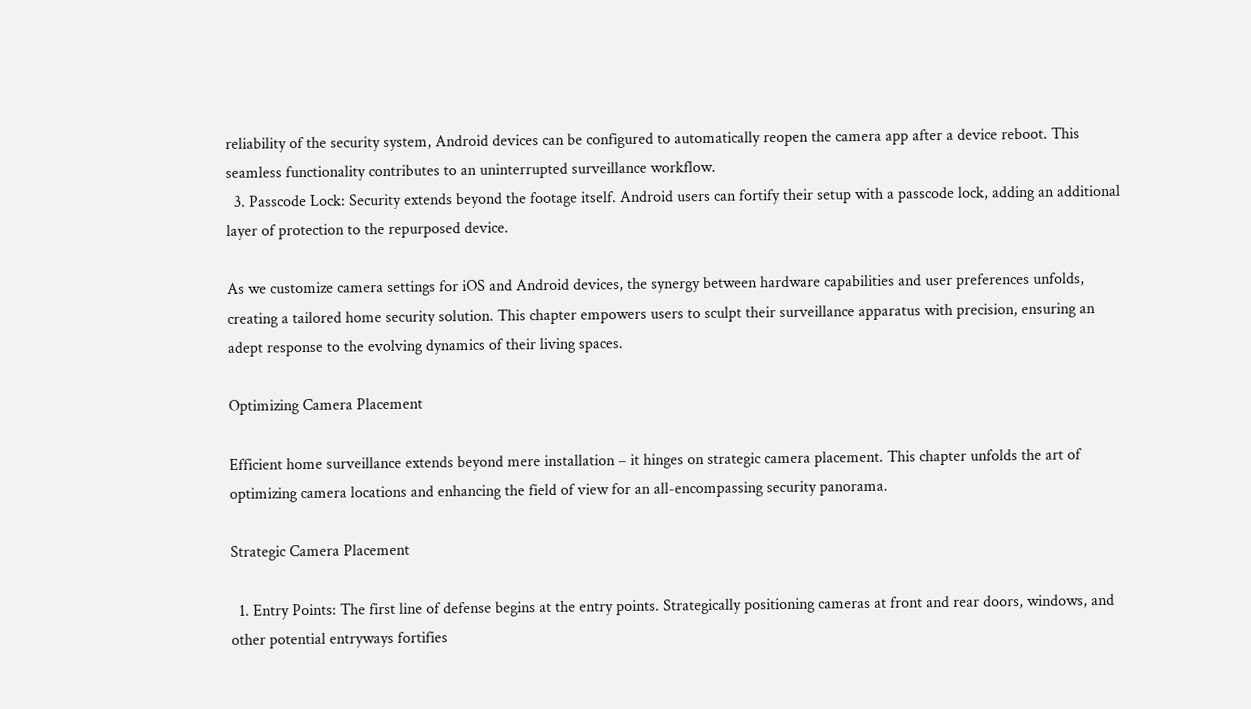reliability of the security system, Android devices can be configured to automatically reopen the camera app after a device reboot. This seamless functionality contributes to an uninterrupted surveillance workflow.
  3. Passcode Lock: Security extends beyond the footage itself. Android users can fortify their setup with a passcode lock, adding an additional layer of protection to the repurposed device.

As we customize camera settings for iOS and Android devices, the synergy between hardware capabilities and user preferences unfolds, creating a tailored home security solution. This chapter empowers users to sculpt their surveillance apparatus with precision, ensuring an adept response to the evolving dynamics of their living spaces.

Optimizing Camera Placement

Efficient home surveillance extends beyond mere installation – it hinges on strategic camera placement. This chapter unfolds the art of optimizing camera locations and enhancing the field of view for an all-encompassing security panorama.

Strategic Camera Placement

  1. Entry Points: The first line of defense begins at the entry points. Strategically positioning cameras at front and rear doors, windows, and other potential entryways fortifies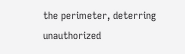the perimeter, deterring unauthorized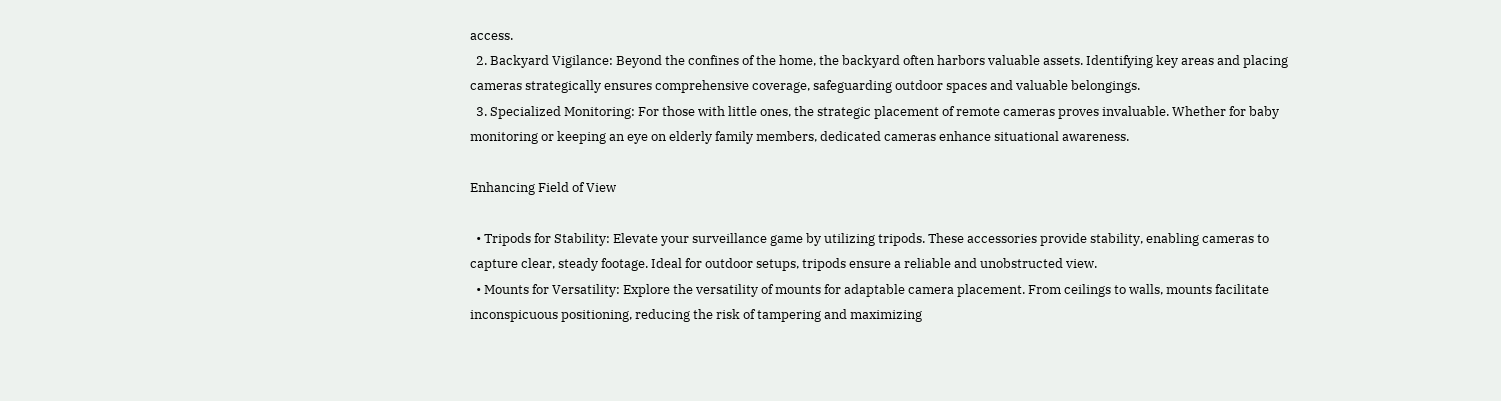access.
  2. Backyard Vigilance: Beyond the confines of the home, the backyard often harbors valuable assets. Identifying key areas and placing cameras strategically ensures comprehensive coverage, safeguarding outdoor spaces and valuable belongings.
  3. Specialized Monitoring: For those with little ones, the strategic placement of remote cameras proves invaluable. Whether for baby monitoring or keeping an eye on elderly family members, dedicated cameras enhance situational awareness.

Enhancing Field of View

  • Tripods for Stability: Elevate your surveillance game by utilizing tripods. These accessories provide stability, enabling cameras to capture clear, steady footage. Ideal for outdoor setups, tripods ensure a reliable and unobstructed view.
  • Mounts for Versatility: Explore the versatility of mounts for adaptable camera placement. From ceilings to walls, mounts facilitate inconspicuous positioning, reducing the risk of tampering and maximizing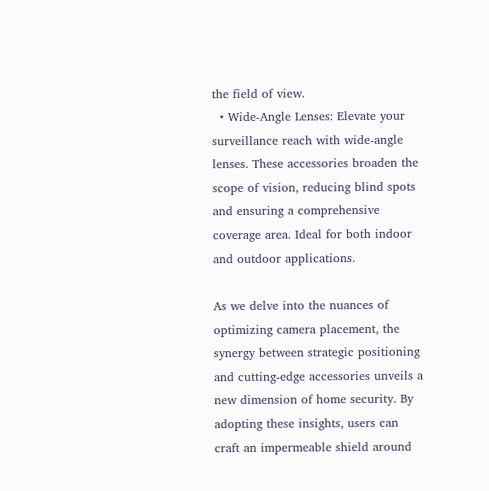the field of view.
  • Wide-Angle Lenses: Elevate your surveillance reach with wide-angle lenses. These accessories broaden the scope of vision, reducing blind spots and ensuring a comprehensive coverage area. Ideal for both indoor and outdoor applications.

As we delve into the nuances of optimizing camera placement, the synergy between strategic positioning and cutting-edge accessories unveils a new dimension of home security. By adopting these insights, users can craft an impermeable shield around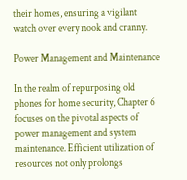their homes, ensuring a vigilant watch over every nook and cranny.

Power Management and Maintenance

In the realm of repurposing old phones for home security, Chapter 6 focuses on the pivotal aspects of power management and system maintenance. Efficient utilization of resources not only prolongs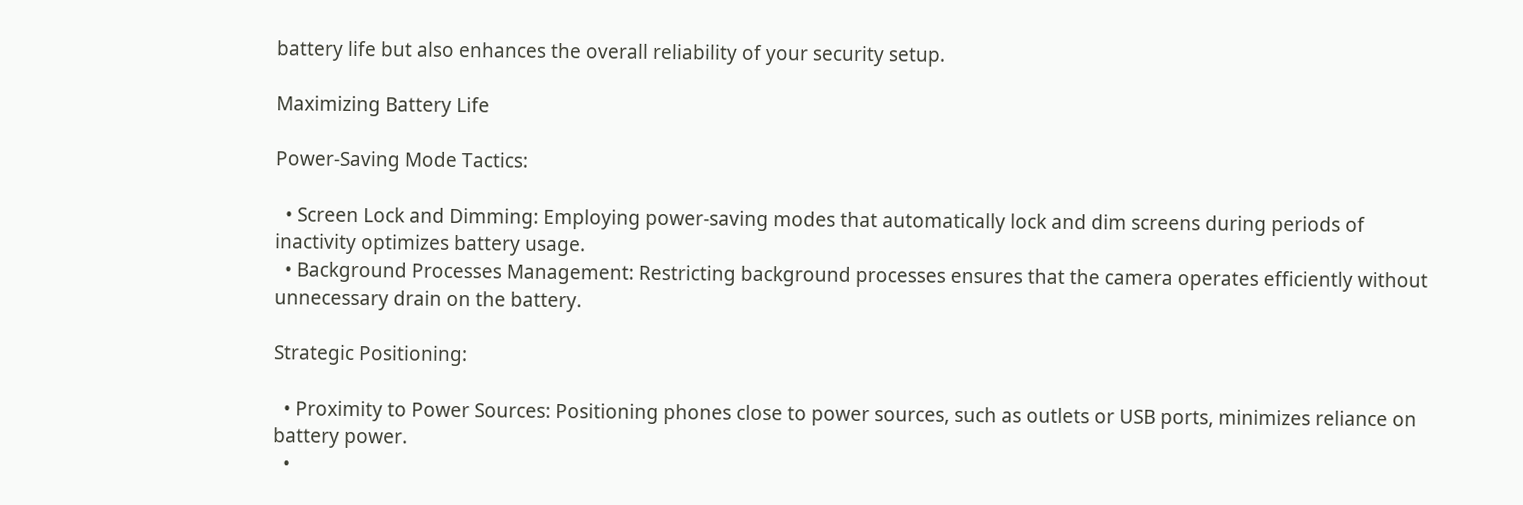battery life but also enhances the overall reliability of your security setup.

Maximizing Battery Life

Power-Saving Mode Tactics:

  • Screen Lock and Dimming: Employing power-saving modes that automatically lock and dim screens during periods of inactivity optimizes battery usage.
  • Background Processes Management: Restricting background processes ensures that the camera operates efficiently without unnecessary drain on the battery.

Strategic Positioning:

  • Proximity to Power Sources: Positioning phones close to power sources, such as outlets or USB ports, minimizes reliance on battery power.
  •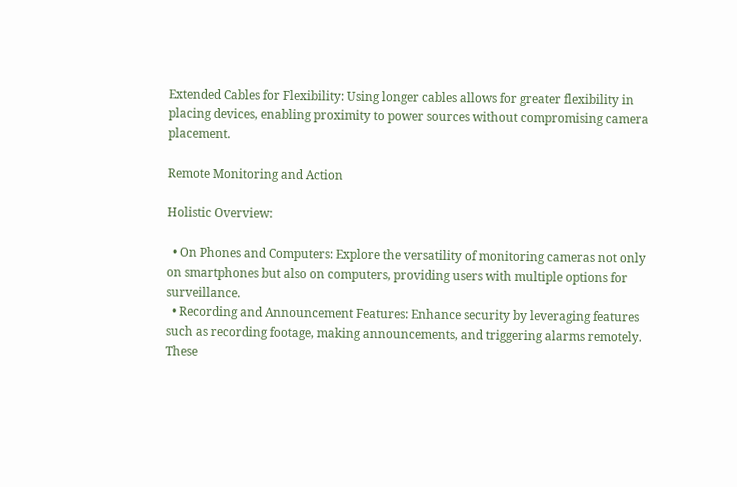Extended Cables for Flexibility: Using longer cables allows for greater flexibility in placing devices, enabling proximity to power sources without compromising camera placement.

Remote Monitoring and Action

Holistic Overview:

  • On Phones and Computers: Explore the versatility of monitoring cameras not only on smartphones but also on computers, providing users with multiple options for surveillance.
  • Recording and Announcement Features: Enhance security by leveraging features such as recording footage, making announcements, and triggering alarms remotely. These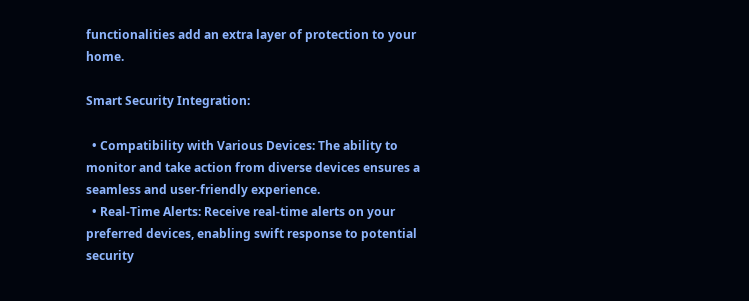functionalities add an extra layer of protection to your home.

Smart Security Integration:

  • Compatibility with Various Devices: The ability to monitor and take action from diverse devices ensures a seamless and user-friendly experience.
  • Real-Time Alerts: Receive real-time alerts on your preferred devices, enabling swift response to potential security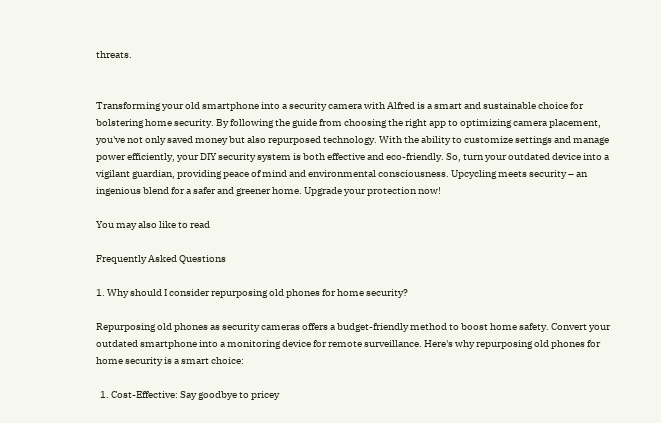threats.


Transforming your old smartphone into a security camera with Alfred is a smart and sustainable choice for bolstering home security. By following the guide from choosing the right app to optimizing camera placement, you've not only saved money but also repurposed technology. With the ability to customize settings and manage power efficiently, your DIY security system is both effective and eco-friendly. So, turn your outdated device into a vigilant guardian, providing peace of mind and environmental consciousness. Upcycling meets security – an ingenious blend for a safer and greener home. Upgrade your protection now!

You may also like to read

Frequently Asked Questions

1. Why should I consider repurposing old phones for home security?

Repurposing old phones as security cameras offers a budget-friendly method to boost home safety. Convert your outdated smartphone into a monitoring device for remote surveillance. Here's why repurposing old phones for home security is a smart choice:

  1. Cost-Effective: Say goodbye to pricey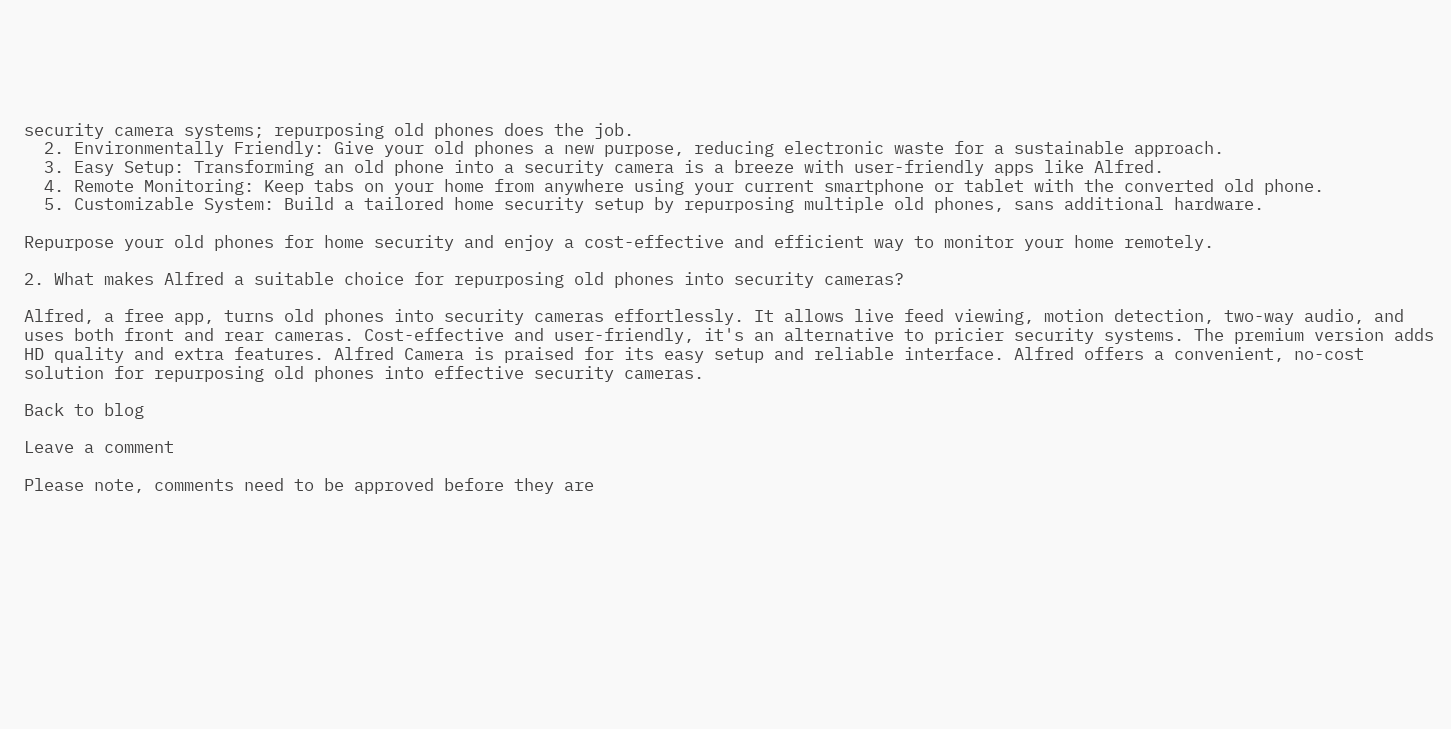security camera systems; repurposing old phones does the job.
  2. Environmentally Friendly: Give your old phones a new purpose, reducing electronic waste for a sustainable approach.
  3. Easy Setup: Transforming an old phone into a security camera is a breeze with user-friendly apps like Alfred.
  4. Remote Monitoring: Keep tabs on your home from anywhere using your current smartphone or tablet with the converted old phone.
  5. Customizable System: Build a tailored home security setup by repurposing multiple old phones, sans additional hardware.

Repurpose your old phones for home security and enjoy a cost-effective and efficient way to monitor your home remotely.

2. What makes Alfred a suitable choice for repurposing old phones into security cameras?

Alfred, a free app, turns old phones into security cameras effortlessly. It allows live feed viewing, motion detection, two-way audio, and uses both front and rear cameras. Cost-effective and user-friendly, it's an alternative to pricier security systems. The premium version adds HD quality and extra features. Alfred Camera is praised for its easy setup and reliable interface. Alfred offers a convenient, no-cost solution for repurposing old phones into effective security cameras.

Back to blog

Leave a comment

Please note, comments need to be approved before they are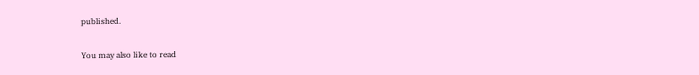published.

You may also like to read